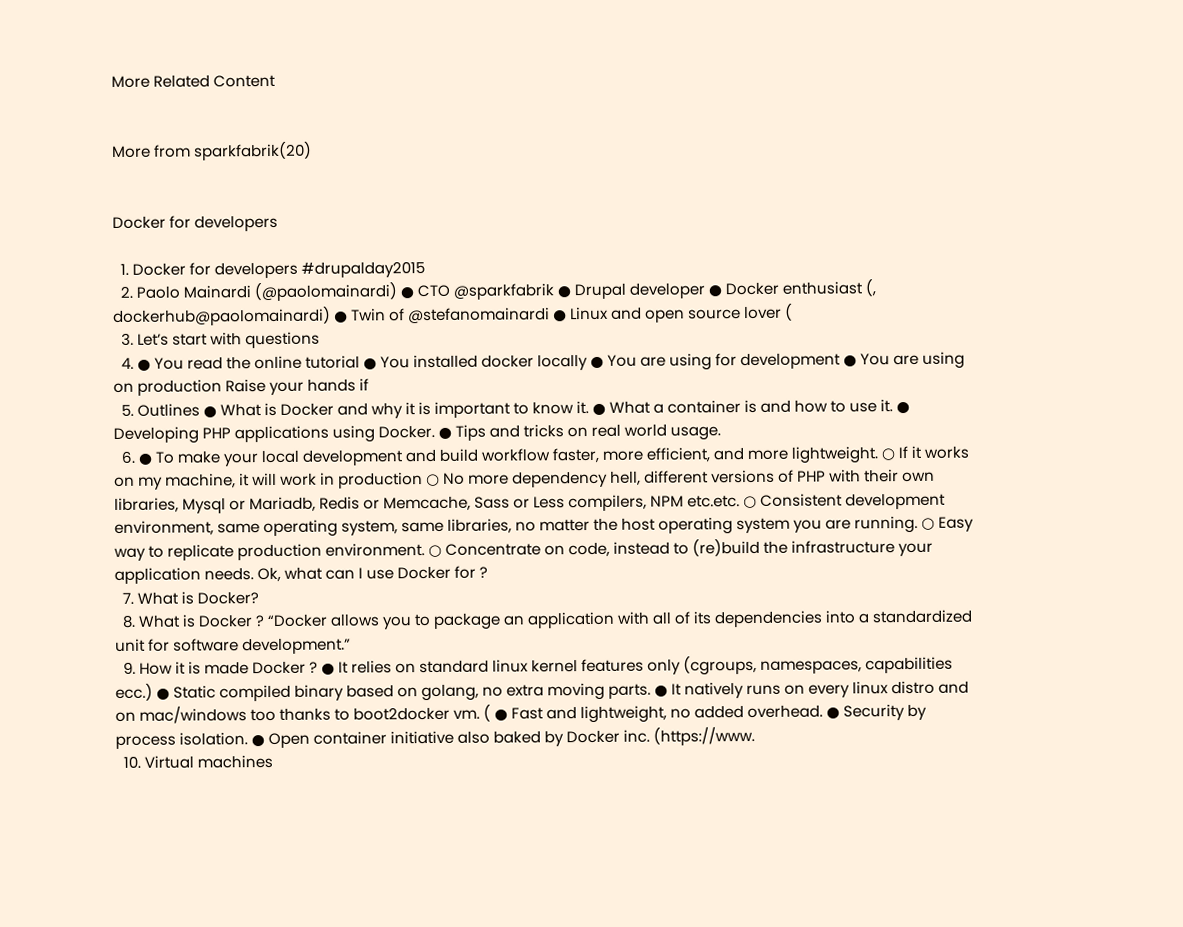More Related Content


More from sparkfabrik(20)


Docker for developers

  1. Docker for developers #drupalday2015
  2. Paolo Mainardi (@paolomainardi) ● CTO @sparkfabrik ● Drupal developer ● Docker enthusiast (, dockerhub@paolomainardi) ● Twin of @stefanomainardi ● Linux and open source lover (
  3. Let’s start with questions
  4. ● You read the online tutorial ● You installed docker locally ● You are using for development ● You are using on production Raise your hands if
  5. Outlines ● What is Docker and why it is important to know it. ● What a container is and how to use it. ● Developing PHP applications using Docker. ● Tips and tricks on real world usage.
  6. ● To make your local development and build workflow faster, more efficient, and more lightweight. ○ If it works on my machine, it will work in production ○ No more dependency hell, different versions of PHP with their own libraries, Mysql or Mariadb, Redis or Memcache, Sass or Less compilers, NPM etc.etc. ○ Consistent development environment, same operating system, same libraries, no matter the host operating system you are running. ○ Easy way to replicate production environment. ○ Concentrate on code, instead to (re)build the infrastructure your application needs. Ok, what can I use Docker for ?
  7. What is Docker?
  8. What is Docker ? “Docker allows you to package an application with all of its dependencies into a standardized unit for software development.”
  9. How it is made Docker ? ● It relies on standard linux kernel features only (cgroups, namespaces, capabilities ecc.) ● Static compiled binary based on golang, no extra moving parts. ● It natively runs on every linux distro and on mac/windows too thanks to boot2docker vm. ( ● Fast and lightweight, no added overhead. ● Security by process isolation. ● Open container initiative also baked by Docker inc. (https://www.
  10. Virtual machines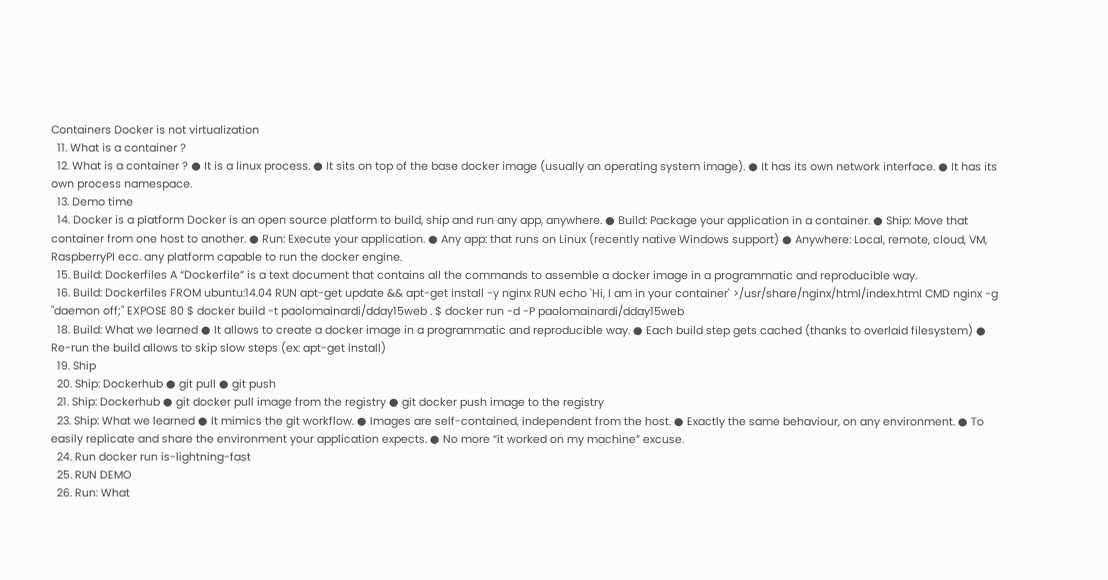Containers Docker is not virtualization
  11. What is a container ?
  12. What is a container ? ● It is a linux process. ● It sits on top of the base docker image (usually an operating system image). ● It has its own network interface. ● It has its own process namespace.
  13. Demo time
  14. Docker is a platform Docker is an open source platform to build, ship and run any app, anywhere. ● Build: Package your application in a container. ● Ship: Move that container from one host to another. ● Run: Execute your application. ● Any app: that runs on Linux (recently native Windows support) ● Anywhere: Local, remote, cloud, VM, RaspberryPI ecc. any platform capable to run the docker engine.
  15. Build: Dockerfiles A “Dockerfile” is a text document that contains all the commands to assemble a docker image in a programmatic and reproducible way.
  16. Build: Dockerfiles FROM ubuntu:14.04 RUN apt-get update && apt-get install -y nginx RUN echo 'Hi, I am in your container' >/usr/share/nginx/html/index.html CMD nginx -g "daemon off;" EXPOSE 80 $ docker build -t paolomainardi/dday15web . $ docker run -d -P paolomainardi/dday15web
  18. Build: What we learned ● It allows to create a docker image in a programmatic and reproducible way. ● Each build step gets cached (thanks to overlaid filesystem) ● Re-run the build allows to skip slow steps (ex: apt-get install)
  19. Ship
  20. Ship: Dockerhub ● git pull ● git push
  21. Ship: Dockerhub ● git docker pull image from the registry ● git docker push image to the registry
  23. Ship: What we learned ● It mimics the git workflow. ● Images are self-contained, independent from the host. ● Exactly the same behaviour, on any environment. ● To easily replicate and share the environment your application expects. ● No more “it worked on my machine” excuse.
  24. Run docker run is-lightning-fast
  25. RUN DEMO
  26. Run: What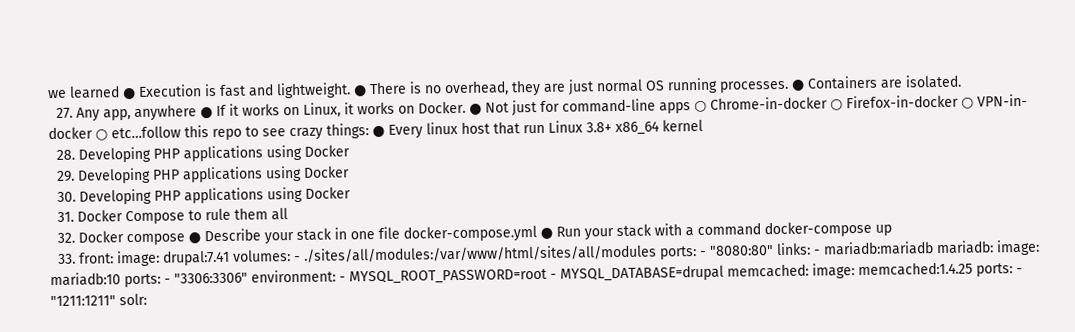we learned ● Execution is fast and lightweight. ● There is no overhead, they are just normal OS running processes. ● Containers are isolated.
  27. Any app, anywhere ● If it works on Linux, it works on Docker. ● Not just for command-line apps ○ Chrome-in-docker ○ Firefox-in-docker ○ VPN-in-docker ○ etc…follow this repo to see crazy things: ● Every linux host that run Linux 3.8+ x86_64 kernel
  28. Developing PHP applications using Docker
  29. Developing PHP applications using Docker
  30. Developing PHP applications using Docker
  31. Docker Compose to rule them all
  32. Docker compose ● Describe your stack in one file docker-compose.yml ● Run your stack with a command docker-compose up
  33. front: image: drupal:7.41 volumes: - ./sites/all/modules:/var/www/html/sites/all/modules ports: - "8080:80" links: - mariadb:mariadb mariadb: image: mariadb:10 ports: - "3306:3306" environment: - MYSQL_ROOT_PASSWORD=root - MYSQL_DATABASE=drupal memcached: image: memcached:1.4.25 ports: - "1211:1211" solr: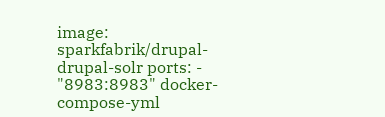image: sparkfabrik/drupal-drupal-solr ports: - "8983:8983" docker-compose-yml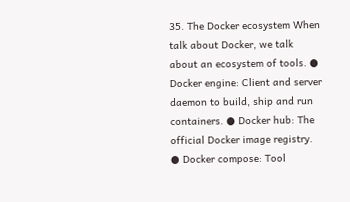35. The Docker ecosystem When talk about Docker, we talk about an ecosystem of tools. ● Docker engine: Client and server daemon to build, ship and run containers. ● Docker hub: The official Docker image registry. ● Docker compose: Tool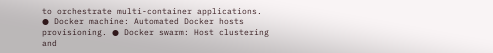to orchestrate multi-container applications. ● Docker machine: Automated Docker hosts provisioning. ● Docker swarm: Host clustering and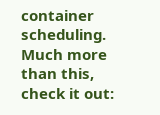container scheduling. Much more than this, check it out: